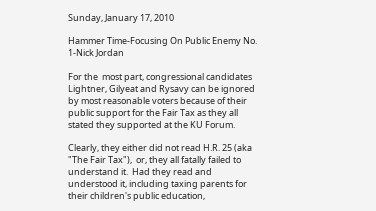Sunday, January 17, 2010

Hammer Time-Focusing On Public Enemy No. 1-Nick Jordan

For the  most part, congressional candidates Lightner, Gilyeat and Rysavy can be ignored by most reasonable voters because of their public support for the Fair Tax as they all stated they supported at the KU Forum.

Clearly, they either did not read H.R. 25 (aka "The Fair Tax"),  or, they all fatally failed to understand it.  Had they read and understood it, including taxing parents for their children's public education,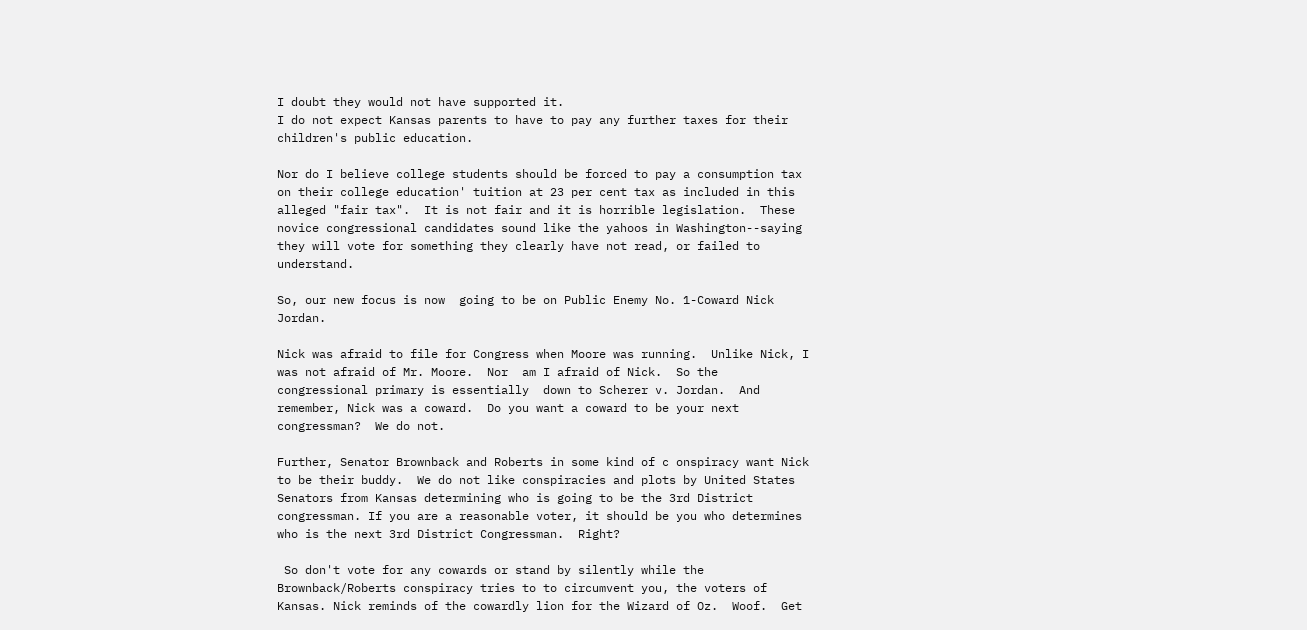I doubt they would not have supported it.
I do not expect Kansas parents to have to pay any further taxes for their children's public education.

Nor do I believe college students should be forced to pay a consumption tax on their college education' tuition at 23 per cent tax as included in this alleged "fair tax".  It is not fair and it is horrible legislation.  These novice congressional candidates sound like the yahoos in Washington--saying they will vote for something they clearly have not read, or failed to understand.

So, our new focus is now  going to be on Public Enemy No. 1-Coward Nick Jordan.

Nick was afraid to file for Congress when Moore was running.  Unlike Nick, I was not afraid of Mr. Moore.  Nor  am I afraid of Nick.  So the congressional primary is essentially  down to Scherer v. Jordan.  And remember, Nick was a coward.  Do you want a coward to be your next congressman?  We do not.

Further, Senator Brownback and Roberts in some kind of c onspiracy want Nick to be their buddy.  We do not like conspiracies and plots by United States Senators from Kansas determining who is going to be the 3rd District congressman. If you are a reasonable voter, it should be you who determines who is the next 3rd District Congressman.  Right?

 So don't vote for any cowards or stand by silently while the Brownback/Roberts conspiracy tries to to circumvent you, the voters of  Kansas. Nick reminds of the cowardly lion for the Wizard of Oz.  Woof.  Get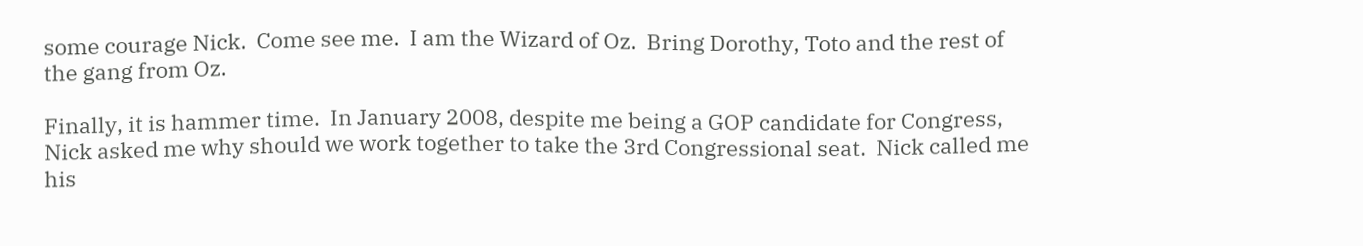some courage Nick.  Come see me.  I am the Wizard of Oz.  Bring Dorothy, Toto and the rest of the gang from Oz.

Finally, it is hammer time.  In January 2008, despite me being a GOP candidate for Congress, Nick asked me why should we work together to take the 3rd Congressional seat.  Nick called me his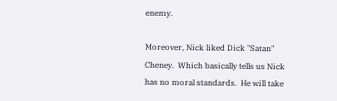enemy.

Moreover, Nick liked Dick "Satan" Cheney.  Which basically tells us Nick has no moral standards.  He will take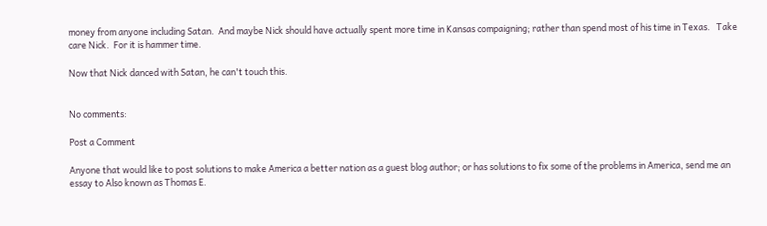money from anyone including Satan.  And maybe Nick should have actually spent more time in Kansas compaigning; rather than spend most of his time in Texas.   Take care Nick.  For it is hammer time.

Now that Nick danced with Satan, he can't touch this.


No comments:

Post a Comment

Anyone that would like to post solutions to make America a better nation as a guest blog author; or has solutions to fix some of the problems in America, send me an essay to Also known as Thomas E.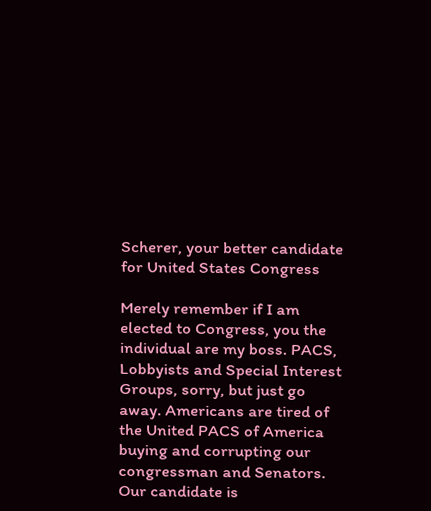Scherer, your better candidate for United States Congress

Merely remember if I am elected to Congress, you the individual are my boss. PACS, Lobbyists and Special Interest Groups, sorry, but just go away. Americans are tired of the United PACS of America buying and corrupting our congressman and Senators. Our candidate is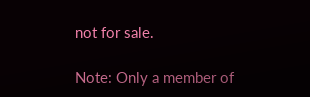not for sale.

Note: Only a member of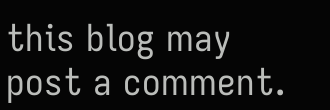this blog may post a comment.